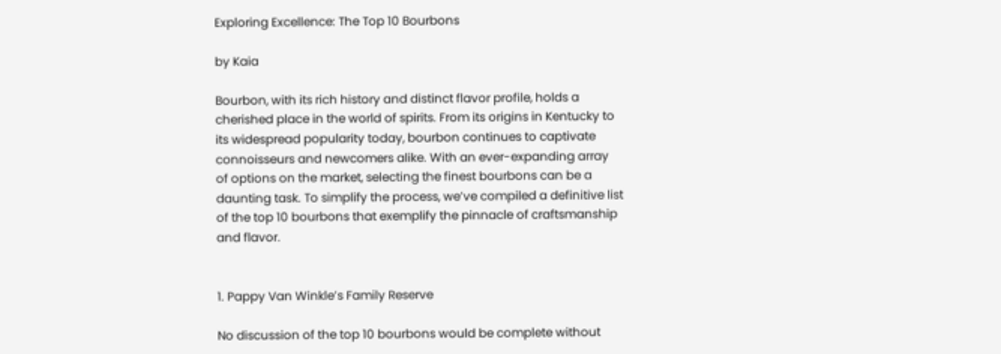Exploring Excellence: The Top 10 Bourbons

by Kaia

Bourbon, with its rich history and distinct flavor profile, holds a cherished place in the world of spirits. From its origins in Kentucky to its widespread popularity today, bourbon continues to captivate connoisseurs and newcomers alike. With an ever-expanding array of options on the market, selecting the finest bourbons can be a daunting task. To simplify the process, we’ve compiled a definitive list of the top 10 bourbons that exemplify the pinnacle of craftsmanship and flavor.


1. Pappy Van Winkle’s Family Reserve

No discussion of the top 10 bourbons would be complete without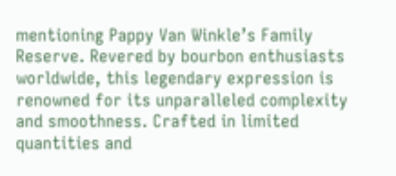mentioning Pappy Van Winkle’s Family Reserve. Revered by bourbon enthusiasts worldwide, this legendary expression is renowned for its unparalleled complexity and smoothness. Crafted in limited quantities and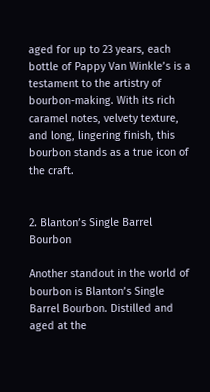aged for up to 23 years, each bottle of Pappy Van Winkle’s is a testament to the artistry of bourbon-making. With its rich caramel notes, velvety texture, and long, lingering finish, this bourbon stands as a true icon of the craft.


2. Blanton’s Single Barrel Bourbon

Another standout in the world of bourbon is Blanton’s Single Barrel Bourbon. Distilled and aged at the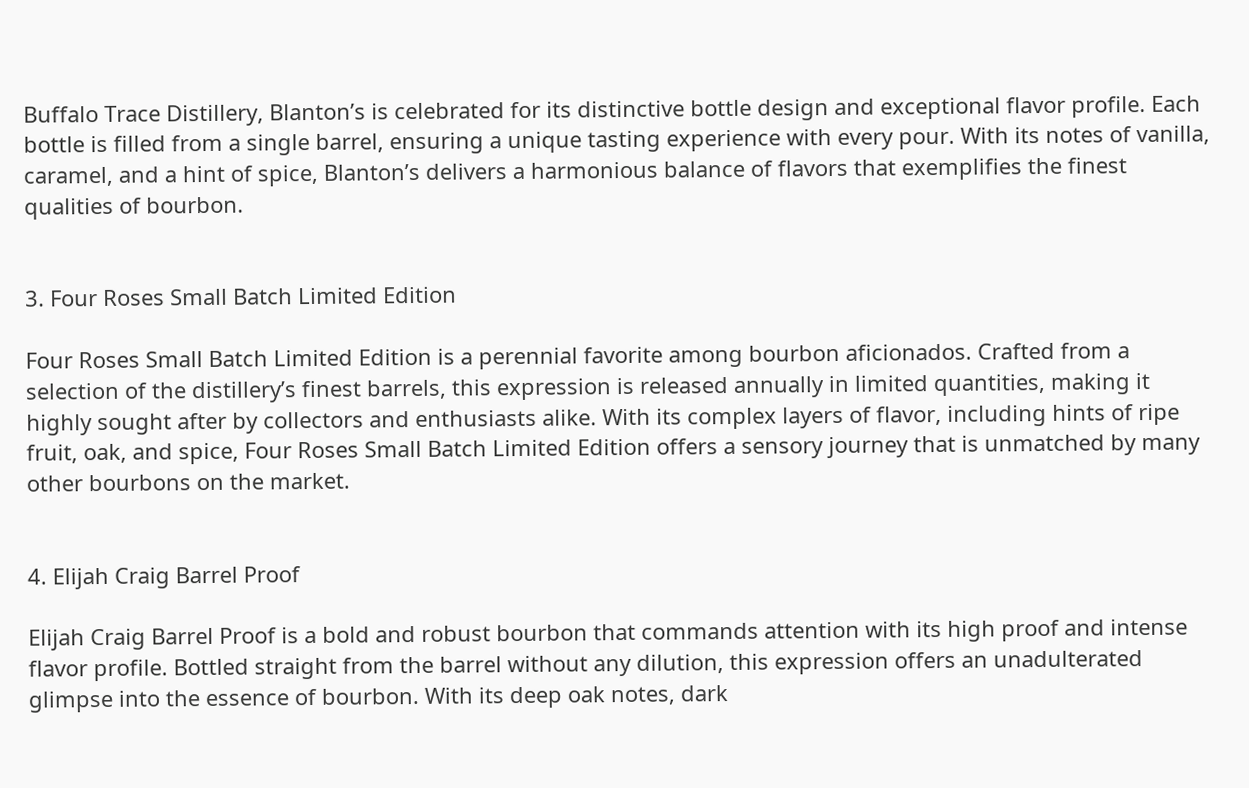Buffalo Trace Distillery, Blanton’s is celebrated for its distinctive bottle design and exceptional flavor profile. Each bottle is filled from a single barrel, ensuring a unique tasting experience with every pour. With its notes of vanilla, caramel, and a hint of spice, Blanton’s delivers a harmonious balance of flavors that exemplifies the finest qualities of bourbon.


3. Four Roses Small Batch Limited Edition

Four Roses Small Batch Limited Edition is a perennial favorite among bourbon aficionados. Crafted from a selection of the distillery’s finest barrels, this expression is released annually in limited quantities, making it highly sought after by collectors and enthusiasts alike. With its complex layers of flavor, including hints of ripe fruit, oak, and spice, Four Roses Small Batch Limited Edition offers a sensory journey that is unmatched by many other bourbons on the market.


4. Elijah Craig Barrel Proof

Elijah Craig Barrel Proof is a bold and robust bourbon that commands attention with its high proof and intense flavor profile. Bottled straight from the barrel without any dilution, this expression offers an unadulterated glimpse into the essence of bourbon. With its deep oak notes, dark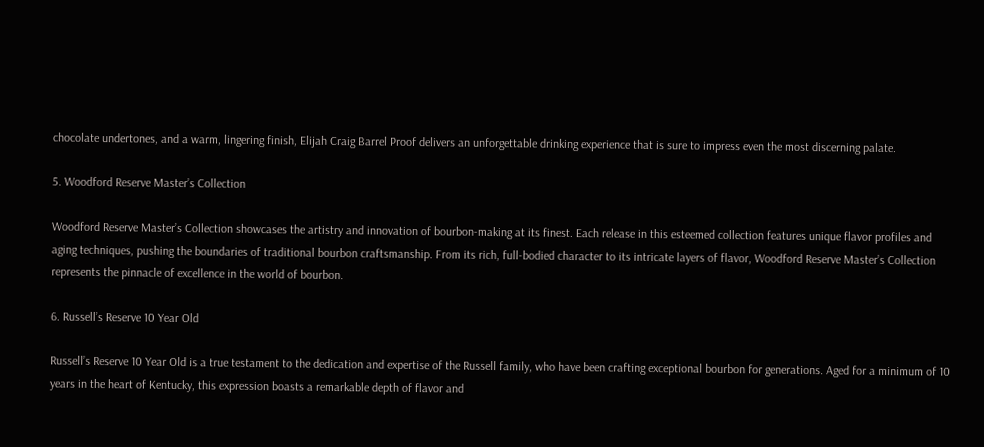chocolate undertones, and a warm, lingering finish, Elijah Craig Barrel Proof delivers an unforgettable drinking experience that is sure to impress even the most discerning palate.

5. Woodford Reserve Master’s Collection

Woodford Reserve Master’s Collection showcases the artistry and innovation of bourbon-making at its finest. Each release in this esteemed collection features unique flavor profiles and aging techniques, pushing the boundaries of traditional bourbon craftsmanship. From its rich, full-bodied character to its intricate layers of flavor, Woodford Reserve Master’s Collection represents the pinnacle of excellence in the world of bourbon.

6. Russell’s Reserve 10 Year Old

Russell’s Reserve 10 Year Old is a true testament to the dedication and expertise of the Russell family, who have been crafting exceptional bourbon for generations. Aged for a minimum of 10 years in the heart of Kentucky, this expression boasts a remarkable depth of flavor and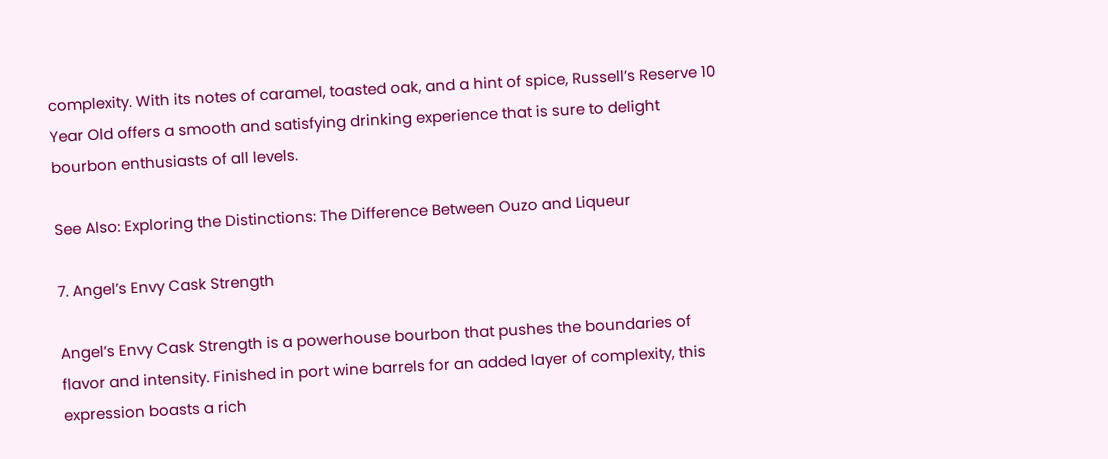complexity. With its notes of caramel, toasted oak, and a hint of spice, Russell’s Reserve 10 Year Old offers a smooth and satisfying drinking experience that is sure to delight bourbon enthusiasts of all levels.

See Also: Exploring the Distinctions: The Difference Between Ouzo and Liqueur

7. Angel’s Envy Cask Strength

Angel’s Envy Cask Strength is a powerhouse bourbon that pushes the boundaries of flavor and intensity. Finished in port wine barrels for an added layer of complexity, this expression boasts a rich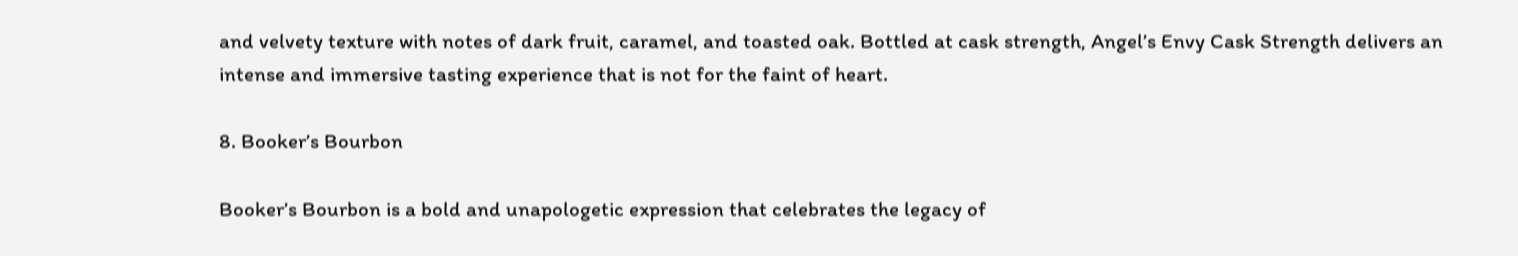and velvety texture with notes of dark fruit, caramel, and toasted oak. Bottled at cask strength, Angel’s Envy Cask Strength delivers an intense and immersive tasting experience that is not for the faint of heart.

8. Booker’s Bourbon

Booker’s Bourbon is a bold and unapologetic expression that celebrates the legacy of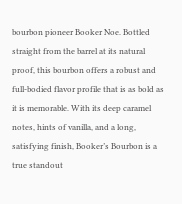bourbon pioneer Booker Noe. Bottled straight from the barrel at its natural proof, this bourbon offers a robust and full-bodied flavor profile that is as bold as it is memorable. With its deep caramel notes, hints of vanilla, and a long, satisfying finish, Booker’s Bourbon is a true standout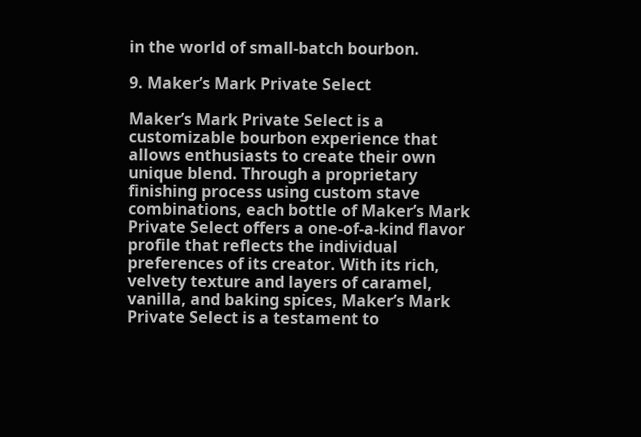in the world of small-batch bourbon.

9. Maker’s Mark Private Select

Maker’s Mark Private Select is a customizable bourbon experience that allows enthusiasts to create their own unique blend. Through a proprietary finishing process using custom stave combinations, each bottle of Maker’s Mark Private Select offers a one-of-a-kind flavor profile that reflects the individual preferences of its creator. With its rich, velvety texture and layers of caramel, vanilla, and baking spices, Maker’s Mark Private Select is a testament to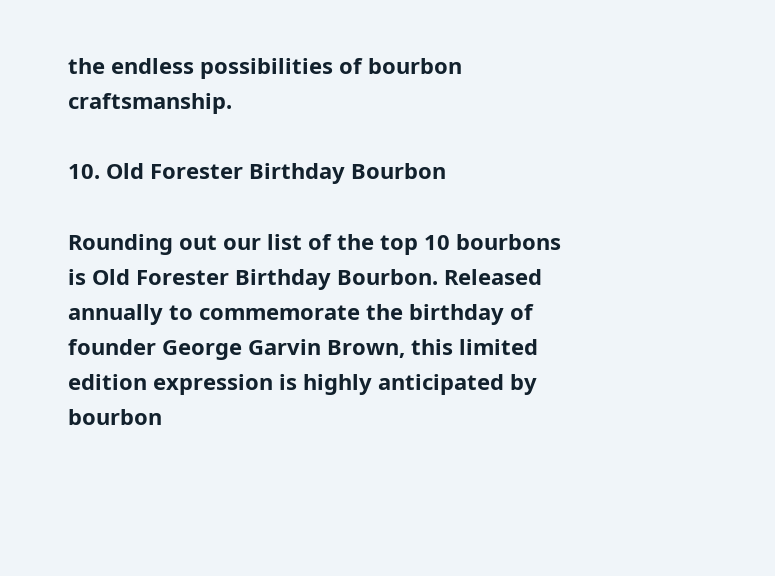the endless possibilities of bourbon craftsmanship.

10. Old Forester Birthday Bourbon

Rounding out our list of the top 10 bourbons is Old Forester Birthday Bourbon. Released annually to commemorate the birthday of founder George Garvin Brown, this limited edition expression is highly anticipated by bourbon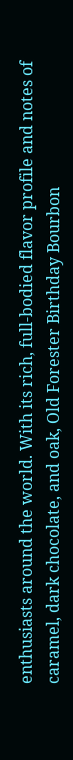enthusiasts around the world. With its rich, full-bodied flavor profile and notes of caramel, dark chocolate, and oak, Old Forester Birthday Bourbon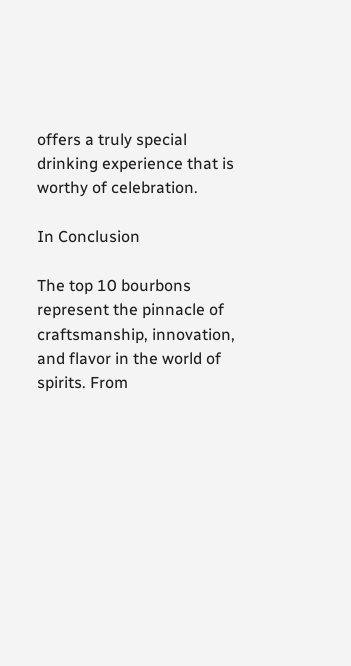offers a truly special drinking experience that is worthy of celebration.

In Conclusion

The top 10 bourbons represent the pinnacle of craftsmanship, innovation, and flavor in the world of spirits. From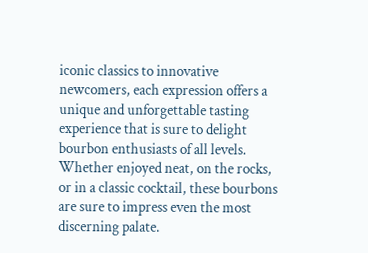iconic classics to innovative newcomers, each expression offers a unique and unforgettable tasting experience that is sure to delight bourbon enthusiasts of all levels. Whether enjoyed neat, on the rocks, or in a classic cocktail, these bourbons are sure to impress even the most discerning palate.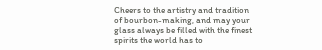Cheers to the artistry and tradition of bourbon-making, and may your glass always be filled with the finest spirits the world has to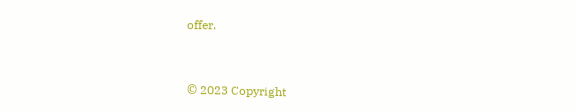offer.



© 2023 Copyright